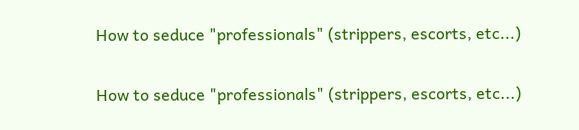How to seduce "professionals" (strippers, escorts, etc...)

How to seduce "professionals" (strippers, escorts, etc...)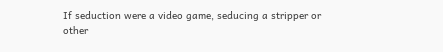If seduction were a video game, seducing a stripper or other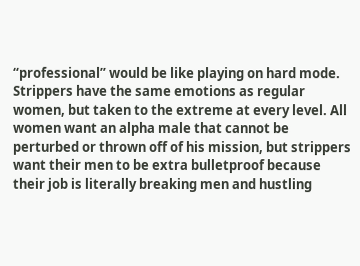“professional” would be like playing on hard mode. Strippers have the same emotions as regular women, but taken to the extreme at every level. All women want an alpha male that cannot be perturbed or thrown off of his mission, but strippers want their men to be extra bulletproof because their job is literally breaking men and hustling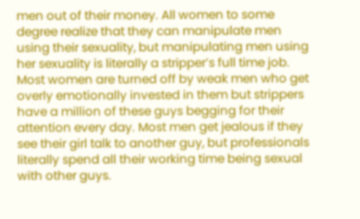men out of their money. All women to some degree realize that they can manipulate men using their sexuality, but manipulating men using her sexuality is literally a stripper’s full time job. Most women are turned off by weak men who get overly emotionally invested in them but strippers have a million of these guys begging for their attention every day. Most men get jealous if they see their girl talk to another guy, but professionals literally spend all their working time being sexual with other guys.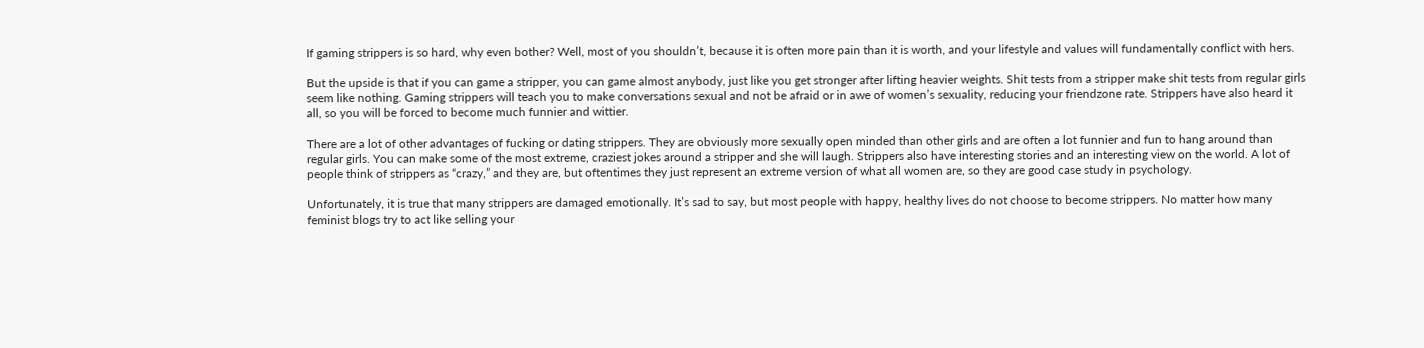If gaming strippers is so hard, why even bother? Well, most of you shouldn’t, because it is often more pain than it is worth, and your lifestyle and values will fundamentally conflict with hers.

But the upside is that if you can game a stripper, you can game almost anybody, just like you get stronger after lifting heavier weights. Shit tests from a stripper make shit tests from regular girls seem like nothing. Gaming strippers will teach you to make conversations sexual and not be afraid or in awe of women’s sexuality, reducing your friendzone rate. Strippers have also heard it all, so you will be forced to become much funnier and wittier.

There are a lot of other advantages of fucking or dating strippers. They are obviously more sexually open minded than other girls and are often a lot funnier and fun to hang around than regular girls. You can make some of the most extreme, craziest jokes around a stripper and she will laugh. Strippers also have interesting stories and an interesting view on the world. A lot of people think of strippers as “crazy,” and they are, but oftentimes they just represent an extreme version of what all women are, so they are good case study in psychology.

Unfortunately, it is true that many strippers are damaged emotionally. It’s sad to say, but most people with happy, healthy lives do not choose to become strippers. No matter how many feminist blogs try to act like selling your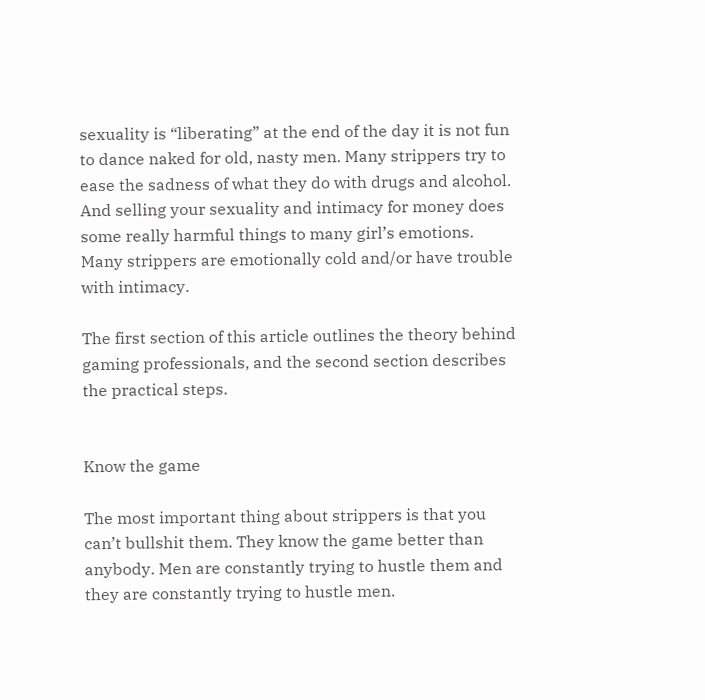sexuality is “liberating” at the end of the day it is not fun to dance naked for old, nasty men. Many strippers try to ease the sadness of what they do with drugs and alcohol. And selling your sexuality and intimacy for money does some really harmful things to many girl’s emotions. Many strippers are emotionally cold and/or have trouble with intimacy.

The first section of this article outlines the theory behind gaming professionals, and the second section describes the practical steps.


Know the game

The most important thing about strippers is that you can’t bullshit them. They know the game better than anybody. Men are constantly trying to hustle them and they are constantly trying to hustle men.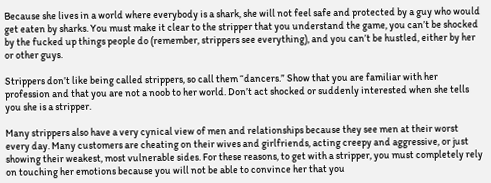Because she lives in a world where everybody is a shark, she will not feel safe and protected by a guy who would get eaten by sharks. You must make it clear to the stripper that you understand the game, you can’t be shocked by the fucked up things people do (remember, strippers see everything), and you can’t be hustled, either by her or other guys.

Strippers don’t like being called strippers, so call them “dancers.” Show that you are familiar with her profession and that you are not a noob to her world. Don’t act shocked or suddenly interested when she tells you she is a stripper.

Many strippers also have a very cynical view of men and relationships because they see men at their worst every day. Many customers are cheating on their wives and girlfriends, acting creepy and aggressive, or just showing their weakest, most vulnerable sides. For these reasons, to get with a stripper, you must completely rely on touching her emotions because you will not be able to convince her that you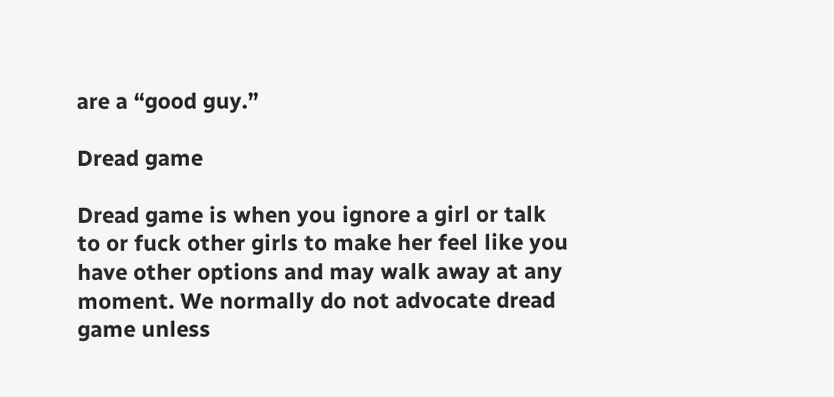are a “good guy.”

Dread game

Dread game is when you ignore a girl or talk to or fuck other girls to make her feel like you have other options and may walk away at any moment. We normally do not advocate dread game unless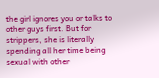the girl ignores you or talks to other guys first. But for strippers, she is literally spending all her time being sexual with other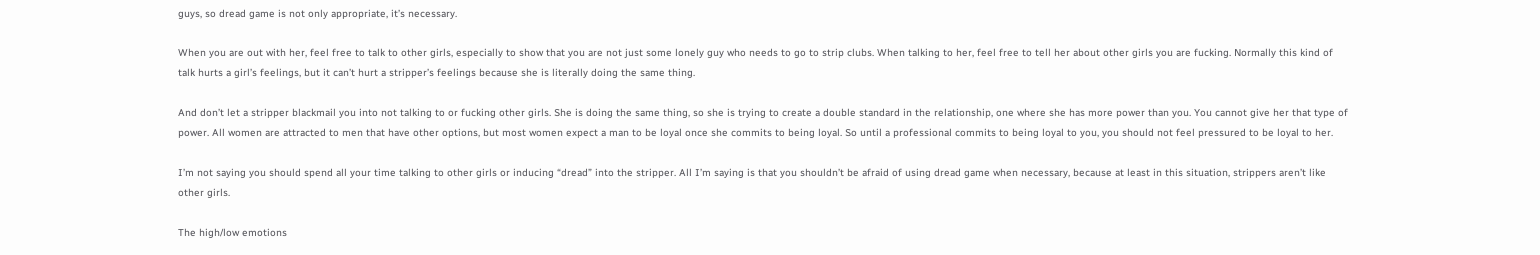guys, so dread game is not only appropriate, it’s necessary.

When you are out with her, feel free to talk to other girls, especially to show that you are not just some lonely guy who needs to go to strip clubs. When talking to her, feel free to tell her about other girls you are fucking. Normally this kind of talk hurts a girl’s feelings, but it can’t hurt a stripper’s feelings because she is literally doing the same thing.

And don’t let a stripper blackmail you into not talking to or fucking other girls. She is doing the same thing, so she is trying to create a double standard in the relationship, one where she has more power than you. You cannot give her that type of power. All women are attracted to men that have other options, but most women expect a man to be loyal once she commits to being loyal. So until a professional commits to being loyal to you, you should not feel pressured to be loyal to her.

I’m not saying you should spend all your time talking to other girls or inducing “dread” into the stripper. All I’m saying is that you shouldn’t be afraid of using dread game when necessary, because at least in this situation, strippers aren’t like other girls.

The high/low emotions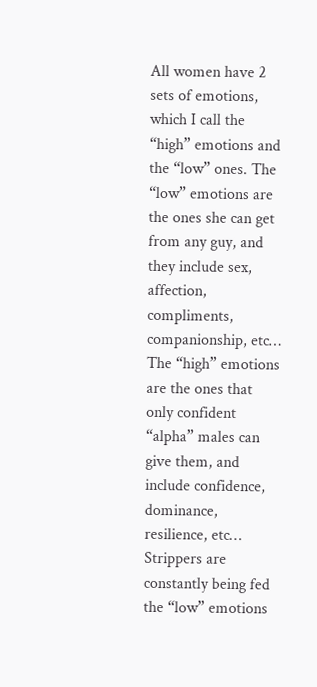All women have 2 sets of emotions, which I call the “high” emotions and the “low” ones. The “low” emotions are the ones she can get from any guy, and they include sex, affection, compliments, companionship, etc… The “high” emotions are the ones that only confident “alpha” males can give them, and include confidence, dominance, resilience, etc… Strippers are constantly being fed the “low” emotions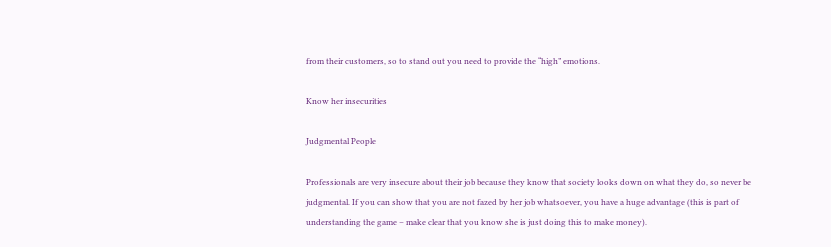from their customers, so to stand out you need to provide the “high” emotions.

Know her insecurities

Judgmental People

Professionals are very insecure about their job because they know that society looks down on what they do, so never be judgmental. If you can show that you are not fazed by her job whatsoever, you have a huge advantage (this is part of understanding the game – make clear that you know she is just doing this to make money).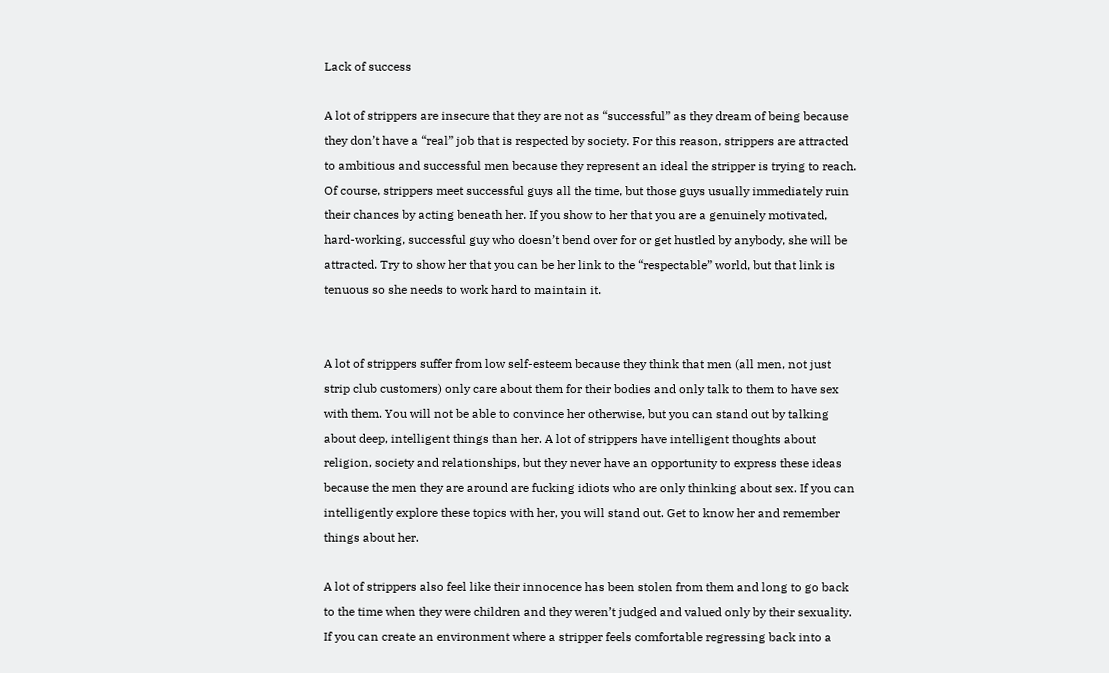Lack of success

A lot of strippers are insecure that they are not as “successful” as they dream of being because they don’t have a “real” job that is respected by society. For this reason, strippers are attracted to ambitious and successful men because they represent an ideal the stripper is trying to reach. Of course, strippers meet successful guys all the time, but those guys usually immediately ruin their chances by acting beneath her. If you show to her that you are a genuinely motivated, hard-working, successful guy who doesn’t bend over for or get hustled by anybody, she will be attracted. Try to show her that you can be her link to the “respectable” world, but that link is tenuous so she needs to work hard to maintain it.


A lot of strippers suffer from low self-esteem because they think that men (all men, not just strip club customers) only care about them for their bodies and only talk to them to have sex with them. You will not be able to convince her otherwise, but you can stand out by talking about deep, intelligent things than her. A lot of strippers have intelligent thoughts about religion, society and relationships, but they never have an opportunity to express these ideas because the men they are around are fucking idiots who are only thinking about sex. If you can intelligently explore these topics with her, you will stand out. Get to know her and remember things about her.

A lot of strippers also feel like their innocence has been stolen from them and long to go back to the time when they were children and they weren’t judged and valued only by their sexuality. If you can create an environment where a stripper feels comfortable regressing back into a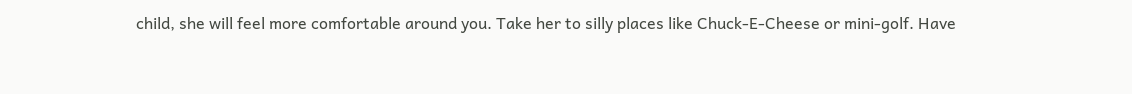child, she will feel more comfortable around you. Take her to silly places like Chuck-E-Cheese or mini-golf. Have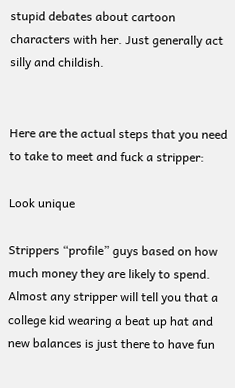stupid debates about cartoon characters with her. Just generally act silly and childish.


Here are the actual steps that you need to take to meet and fuck a stripper:

Look unique

Strippers “profile” guys based on how much money they are likely to spend. Almost any stripper will tell you that a college kid wearing a beat up hat and new balances is just there to have fun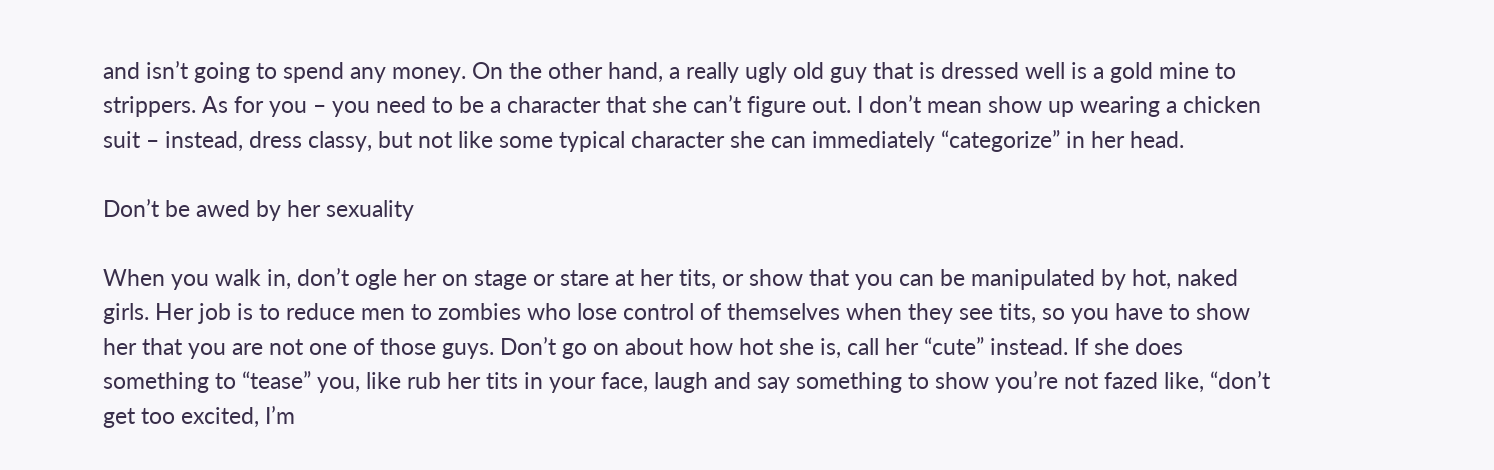and isn’t going to spend any money. On the other hand, a really ugly old guy that is dressed well is a gold mine to strippers. As for you – you need to be a character that she can’t figure out. I don’t mean show up wearing a chicken suit – instead, dress classy, but not like some typical character she can immediately “categorize” in her head.

Don’t be awed by her sexuality

When you walk in, don’t ogle her on stage or stare at her tits, or show that you can be manipulated by hot, naked girls. Her job is to reduce men to zombies who lose control of themselves when they see tits, so you have to show her that you are not one of those guys. Don’t go on about how hot she is, call her “cute” instead. If she does something to “tease” you, like rub her tits in your face, laugh and say something to show you’re not fazed like, “don’t get too excited, I’m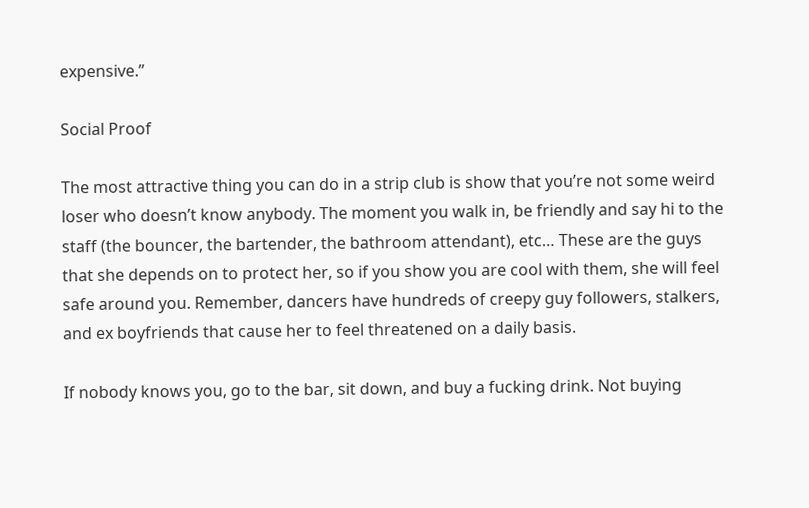expensive.”

Social Proof

The most attractive thing you can do in a strip club is show that you’re not some weird loser who doesn’t know anybody. The moment you walk in, be friendly and say hi to the staff (the bouncer, the bartender, the bathroom attendant), etc… These are the guys that she depends on to protect her, so if you show you are cool with them, she will feel safe around you. Remember, dancers have hundreds of creepy guy followers, stalkers, and ex boyfriends that cause her to feel threatened on a daily basis.

If nobody knows you, go to the bar, sit down, and buy a fucking drink. Not buying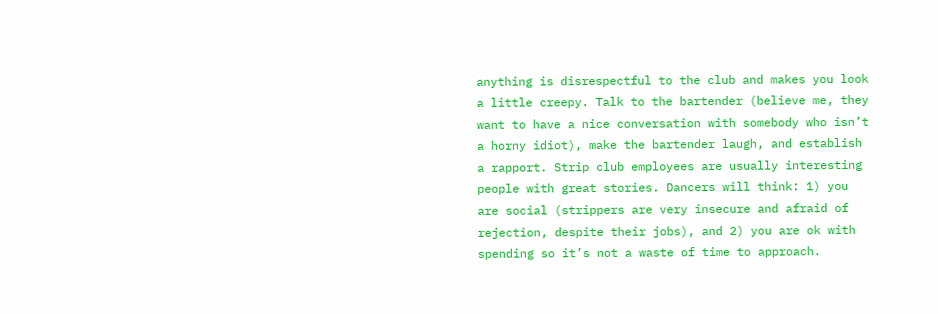anything is disrespectful to the club and makes you look a little creepy. Talk to the bartender (believe me, they want to have a nice conversation with somebody who isn’t a horny idiot), make the bartender laugh, and establish a rapport. Strip club employees are usually interesting people with great stories. Dancers will think: 1) you are social (strippers are very insecure and afraid of rejection, despite their jobs), and 2) you are ok with spending so it’s not a waste of time to approach.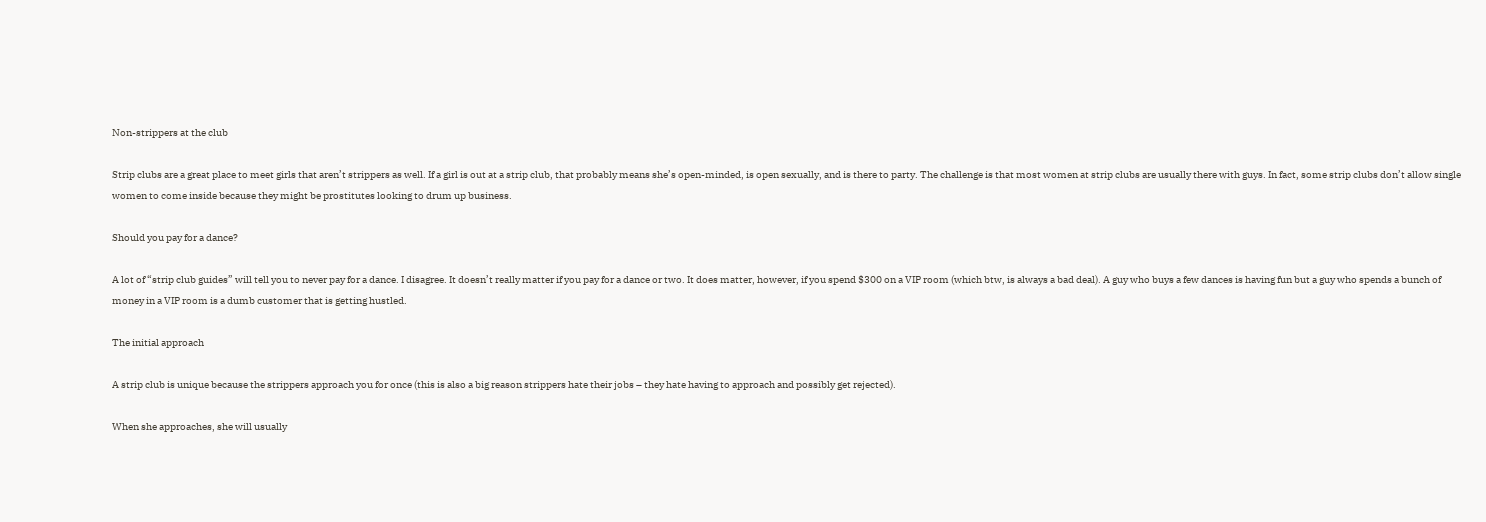Non-strippers at the club

Strip clubs are a great place to meet girls that aren’t strippers as well. If a girl is out at a strip club, that probably means she’s open-minded, is open sexually, and is there to party. The challenge is that most women at strip clubs are usually there with guys. In fact, some strip clubs don’t allow single women to come inside because they might be prostitutes looking to drum up business.

Should you pay for a dance?

A lot of “strip club guides” will tell you to never pay for a dance. I disagree. It doesn’t really matter if you pay for a dance or two. It does matter, however, if you spend $300 on a VIP room (which btw, is always a bad deal). A guy who buys a few dances is having fun but a guy who spends a bunch of money in a VIP room is a dumb customer that is getting hustled.

The initial approach

A strip club is unique because the strippers approach you for once (this is also a big reason strippers hate their jobs – they hate having to approach and possibly get rejected).

When she approaches, she will usually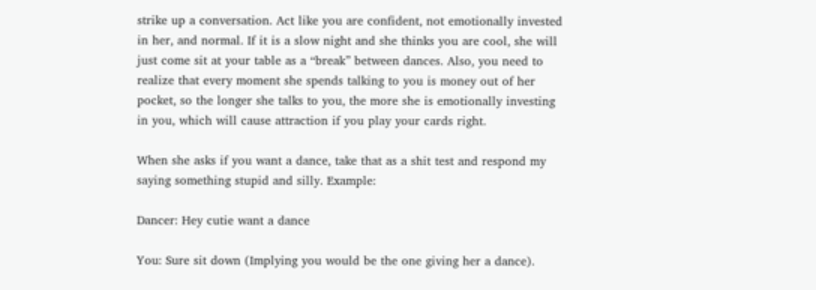strike up a conversation. Act like you are confident, not emotionally invested in her, and normal. If it is a slow night and she thinks you are cool, she will just come sit at your table as a “break” between dances. Also, you need to realize that every moment she spends talking to you is money out of her pocket, so the longer she talks to you, the more she is emotionally investing in you, which will cause attraction if you play your cards right.

When she asks if you want a dance, take that as a shit test and respond my saying something stupid and silly. Example:

Dancer: Hey cutie want a dance

You: Sure sit down (Implying you would be the one giving her a dance).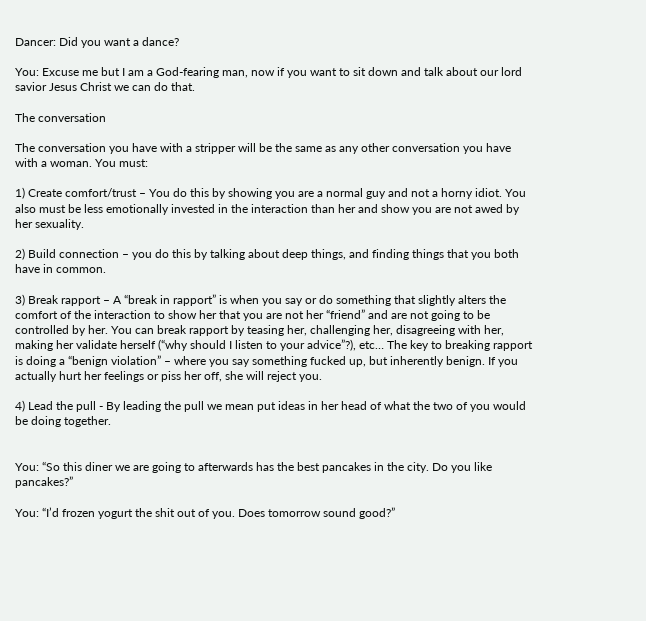Dancer: Did you want a dance?

You: Excuse me but I am a God-fearing man, now if you want to sit down and talk about our lord savior Jesus Christ we can do that.

The conversation

The conversation you have with a stripper will be the same as any other conversation you have with a woman. You must:

1) Create comfort/trust – You do this by showing you are a normal guy and not a horny idiot. You also must be less emotionally invested in the interaction than her and show you are not awed by her sexuality.

2) Build connection – you do this by talking about deep things, and finding things that you both have in common.

3) Break rapport – A “break in rapport” is when you say or do something that slightly alters the comfort of the interaction to show her that you are not her “friend” and are not going to be controlled by her. You can break rapport by teasing her, challenging her, disagreeing with her, making her validate herself (“why should I listen to your advice”?), etc… The key to breaking rapport is doing a “benign violation” – where you say something fucked up, but inherently benign. If you actually hurt her feelings or piss her off, she will reject you.

4) Lead the pull - By leading the pull we mean put ideas in her head of what the two of you would be doing together.


You: “So this diner we are going to afterwards has the best pancakes in the city. Do you like pancakes?”

You: “I’d frozen yogurt the shit out of you. Does tomorrow sound good?”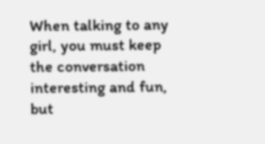When talking to any girl, you must keep the conversation interesting and fun, but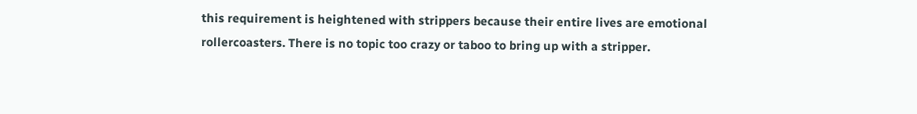this requirement is heightened with strippers because their entire lives are emotional rollercoasters. There is no topic too crazy or taboo to bring up with a stripper.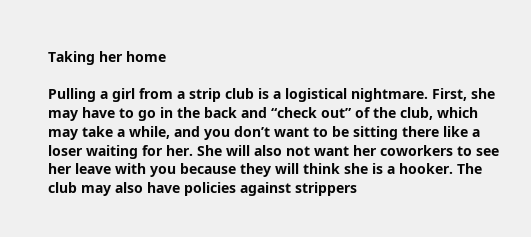Taking her home

Pulling a girl from a strip club is a logistical nightmare. First, she may have to go in the back and “check out” of the club, which may take a while, and you don’t want to be sitting there like a loser waiting for her. She will also not want her coworkers to see her leave with you because they will think she is a hooker. The club may also have policies against strippers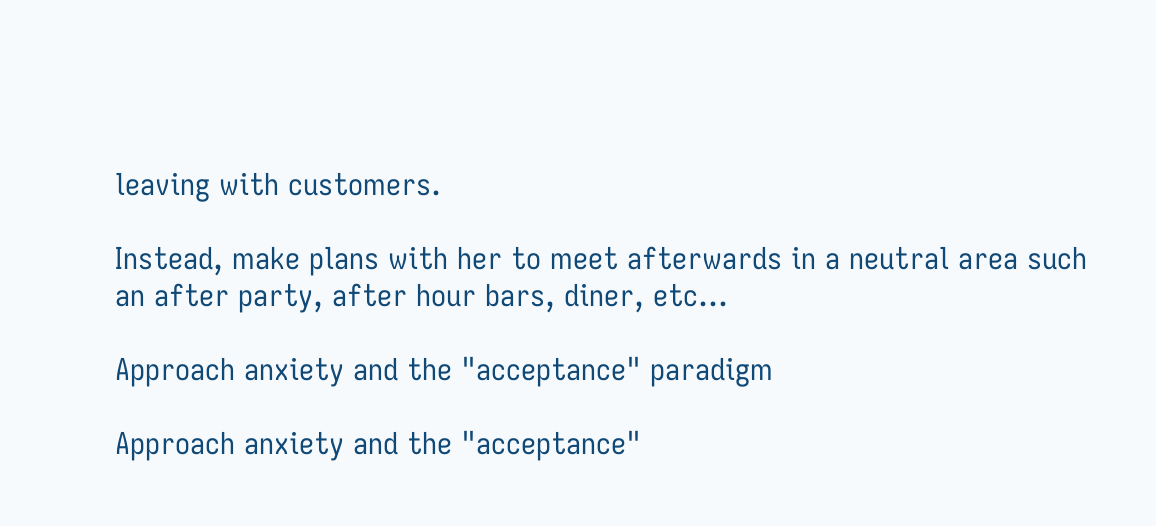leaving with customers.

Instead, make plans with her to meet afterwards in a neutral area such an after party, after hour bars, diner, etc…

Approach anxiety and the "acceptance" paradigm

Approach anxiety and the "acceptance"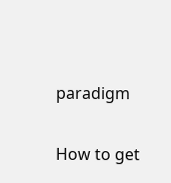paradigm

How to get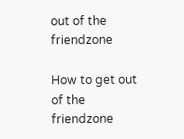out of the friendzone

How to get out of the friendzone